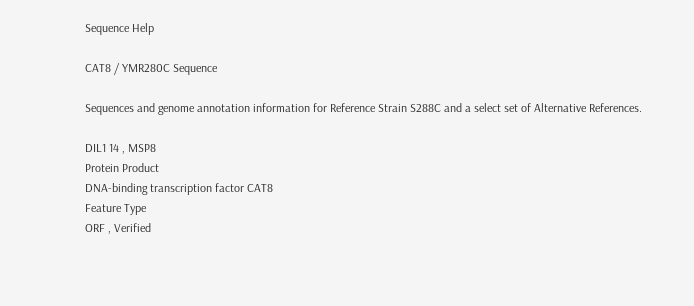Sequence Help

CAT8 / YMR280C Sequence

Sequences and genome annotation information for Reference Strain S288C and a select set of Alternative References.

DIL1 14 , MSP8
Protein Product
DNA-binding transcription factor CAT8
Feature Type
ORF , Verified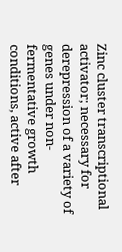Zinc cluster transcriptional activator; necessary for derepression of a variety of genes under non-fermentative growth conditions, active after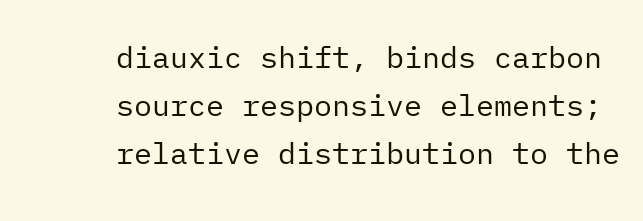diauxic shift, binds carbon source responsive elements; relative distribution to the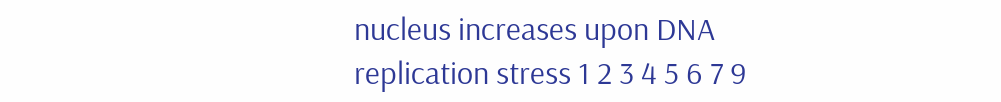nucleus increases upon DNA replication stress 1 2 3 4 5 6 7 9